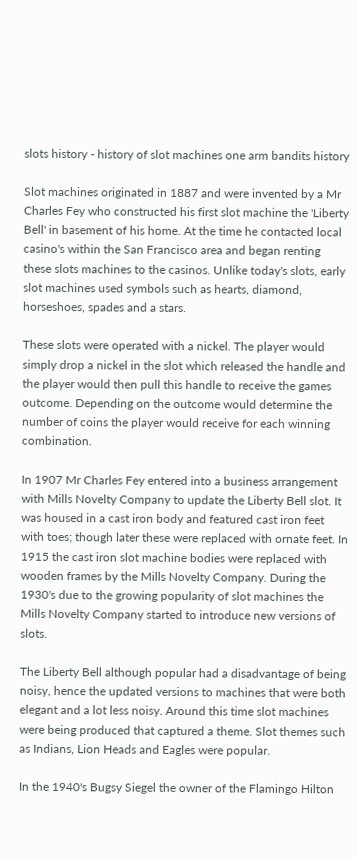slots history - history of slot machines one arm bandits history

Slot machines originated in 1887 and were invented by a Mr Charles Fey who constructed his first slot machine the 'Liberty Bell' in basement of his home. At the time he contacted local casino's within the San Francisco area and began renting these slots machines to the casinos. Unlike today's slots, early slot machines used symbols such as hearts, diamond, horseshoes, spades and a stars.

These slots were operated with a nickel. The player would simply drop a nickel in the slot which released the handle and the player would then pull this handle to receive the games outcome. Depending on the outcome would determine the number of coins the player would receive for each winning combination.

In 1907 Mr Charles Fey entered into a business arrangement with Mills Novelty Company to update the Liberty Bell slot. It was housed in a cast iron body and featured cast iron feet with toes; though later these were replaced with ornate feet. In 1915 the cast iron slot machine bodies were replaced with wooden frames by the Mills Novelty Company. During the 1930's due to the growing popularity of slot machines the Mills Novelty Company started to introduce new versions of slots.

The Liberty Bell although popular had a disadvantage of being noisy, hence the updated versions to machines that were both elegant and a lot less noisy. Around this time slot machines were being produced that captured a theme. Slot themes such as Indians, Lion Heads and Eagles were popular.

In the 1940's Bugsy Siegel the owner of the Flamingo Hilton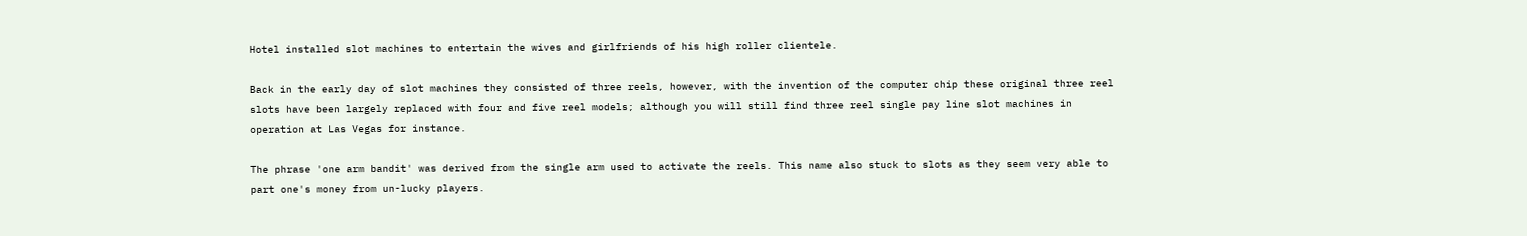Hotel installed slot machines to entertain the wives and girlfriends of his high roller clientele.

Back in the early day of slot machines they consisted of three reels, however, with the invention of the computer chip these original three reel slots have been largely replaced with four and five reel models; although you will still find three reel single pay line slot machines in operation at Las Vegas for instance.

The phrase 'one arm bandit' was derived from the single arm used to activate the reels. This name also stuck to slots as they seem very able to part one's money from un-lucky players.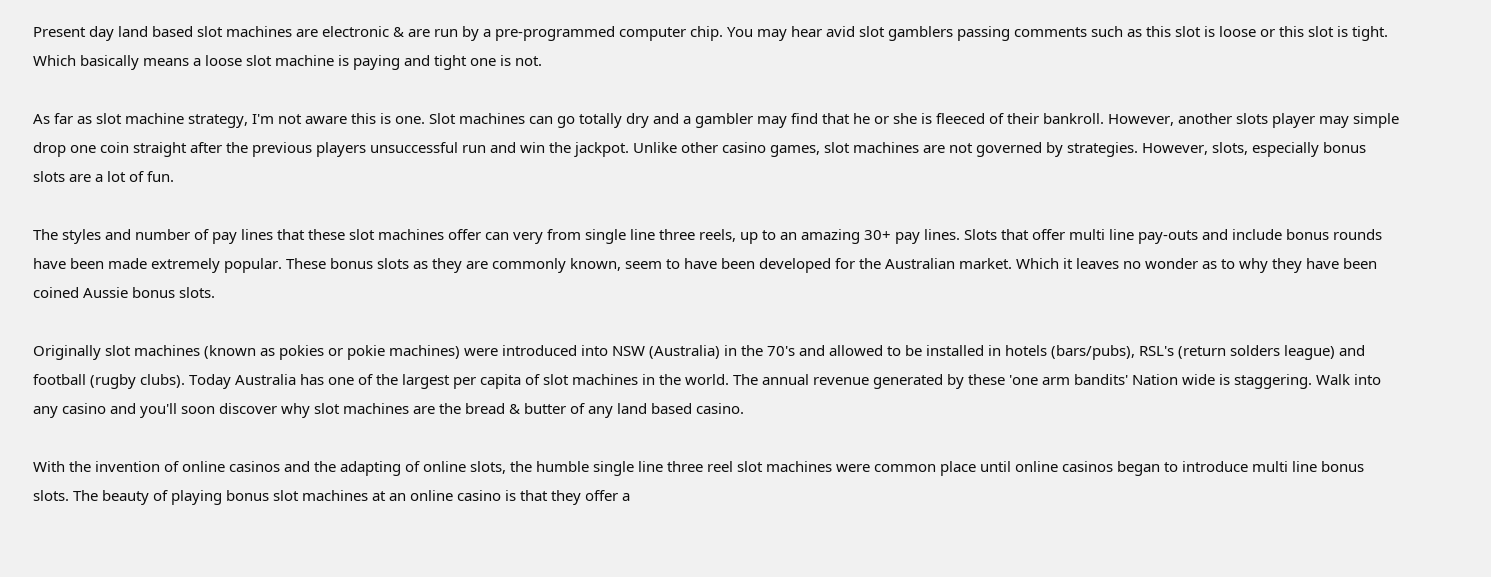Present day land based slot machines are electronic & are run by a pre-programmed computer chip. You may hear avid slot gamblers passing comments such as this slot is loose or this slot is tight. Which basically means a loose slot machine is paying and tight one is not.

As far as slot machine strategy, I'm not aware this is one. Slot machines can go totally dry and a gambler may find that he or she is fleeced of their bankroll. However, another slots player may simple drop one coin straight after the previous players unsuccessful run and win the jackpot. Unlike other casino games, slot machines are not governed by strategies. However, slots, especially bonus slots are a lot of fun.

The styles and number of pay lines that these slot machines offer can very from single line three reels, up to an amazing 30+ pay lines. Slots that offer multi line pay-outs and include bonus rounds have been made extremely popular. These bonus slots as they are commonly known, seem to have been developed for the Australian market. Which it leaves no wonder as to why they have been coined Aussie bonus slots.

Originally slot machines (known as pokies or pokie machines) were introduced into NSW (Australia) in the 70's and allowed to be installed in hotels (bars/pubs), RSL's (return solders league) and football (rugby clubs). Today Australia has one of the largest per capita of slot machines in the world. The annual revenue generated by these 'one arm bandits' Nation wide is staggering. Walk into any casino and you'll soon discover why slot machines are the bread & butter of any land based casino.

With the invention of online casinos and the adapting of online slots, the humble single line three reel slot machines were common place until online casinos began to introduce multi line bonus slots. The beauty of playing bonus slot machines at an online casino is that they offer a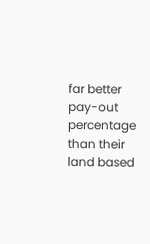far better pay-out percentage than their land based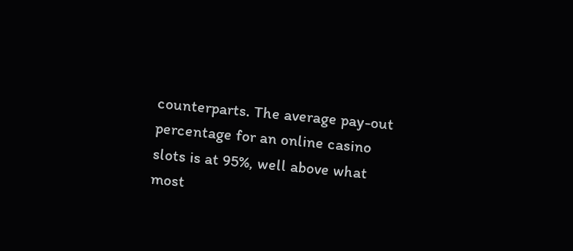counterparts. The average pay-out percentage for an online casino slots is at 95%, well above what most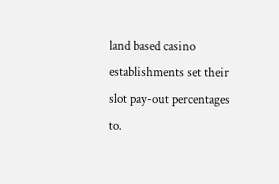land based casino establishments set their slot pay-out percentages to.